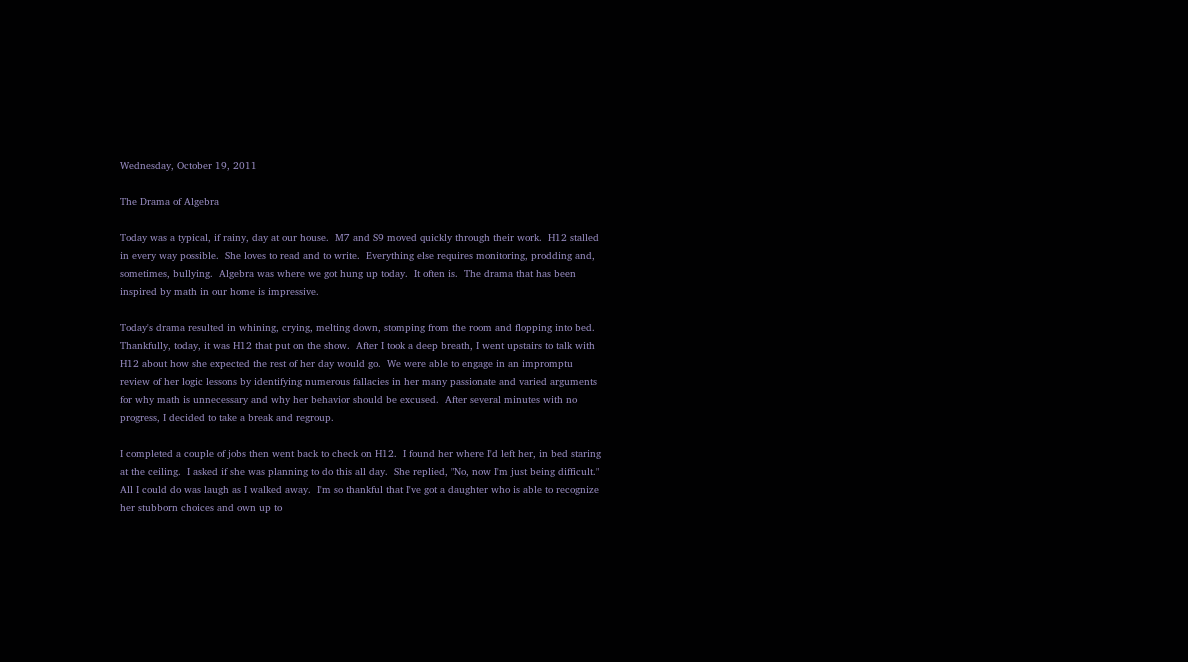Wednesday, October 19, 2011

The Drama of Algebra

Today was a typical, if rainy, day at our house.  M7 and S9 moved quickly through their work.  H12 stalled in every way possible.  She loves to read and to write.  Everything else requires monitoring, prodding and, sometimes, bullying.  Algebra was where we got hung up today.  It often is.  The drama that has been inspired by math in our home is impressive.

Today's drama resulted in whining, crying, melting down, stomping from the room and flopping into bed.  Thankfully, today, it was H12 that put on the show.  After I took a deep breath, I went upstairs to talk with H12 about how she expected the rest of her day would go.  We were able to engage in an impromptu review of her logic lessons by identifying numerous fallacies in her many passionate and varied arguments for why math is unnecessary and why her behavior should be excused.  After several minutes with no progress, I decided to take a break and regroup.

I completed a couple of jobs then went back to check on H12.  I found her where I'd left her, in bed staring at the ceiling.  I asked if she was planning to do this all day.  She replied, "No, now I'm just being difficult."  All I could do was laugh as I walked away.  I'm so thankful that I've got a daughter who is able to recognize her stubborn choices and own up to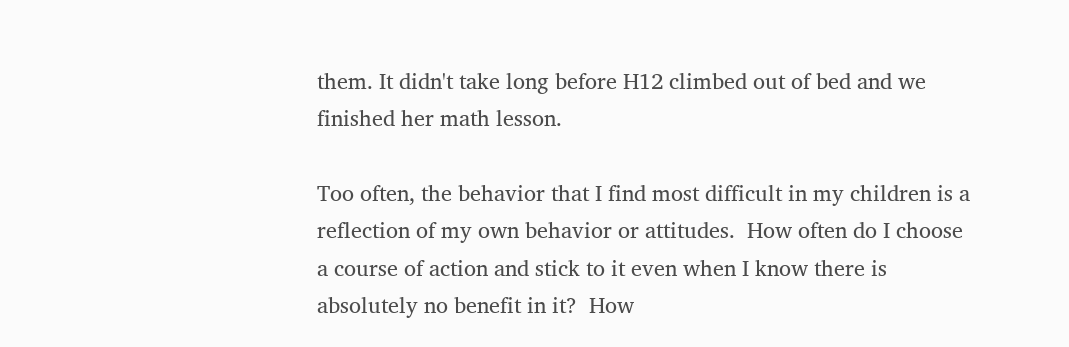them. It didn't take long before H12 climbed out of bed and we finished her math lesson.

Too often, the behavior that I find most difficult in my children is a reflection of my own behavior or attitudes.  How often do I choose a course of action and stick to it even when I know there is absolutely no benefit in it?  How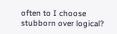often to I choose stubborn over logical?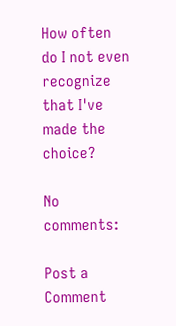How often do I not even recognize that I've made the choice?

No comments:

Post a Comment